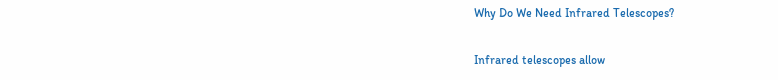Why Do We Need Infrared Telescopes?

Infrared telescopes allow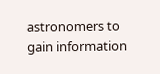astronomers to gain information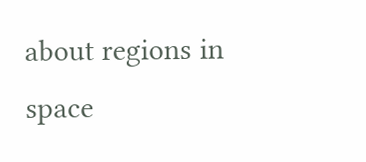about regions in space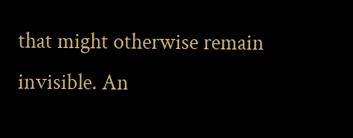that might otherwise remain invisible. An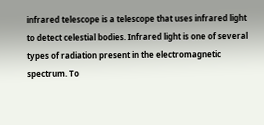infrared telescope is a telescope that uses infrared light to detect celestial bodies. Infrared light is one of several types of radiation present in the electromagnetic spectrum. To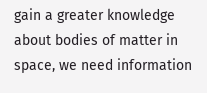gain a greater knowledge about bodies of matter in space, we need information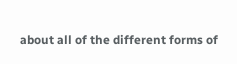about all of the different forms of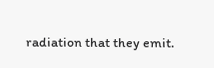radiation that they emit.